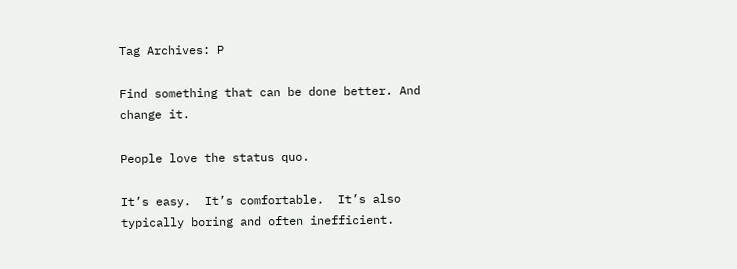Tag Archives: P

Find something that can be done better. And change it.

People love the status quo.

It’s easy.  It’s comfortable.  It’s also typically boring and often inefficient.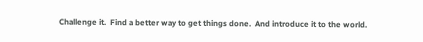Challenge it.  Find a better way to get things done.  And introduce it to the world.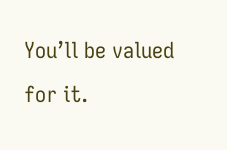You’ll be valued for it.